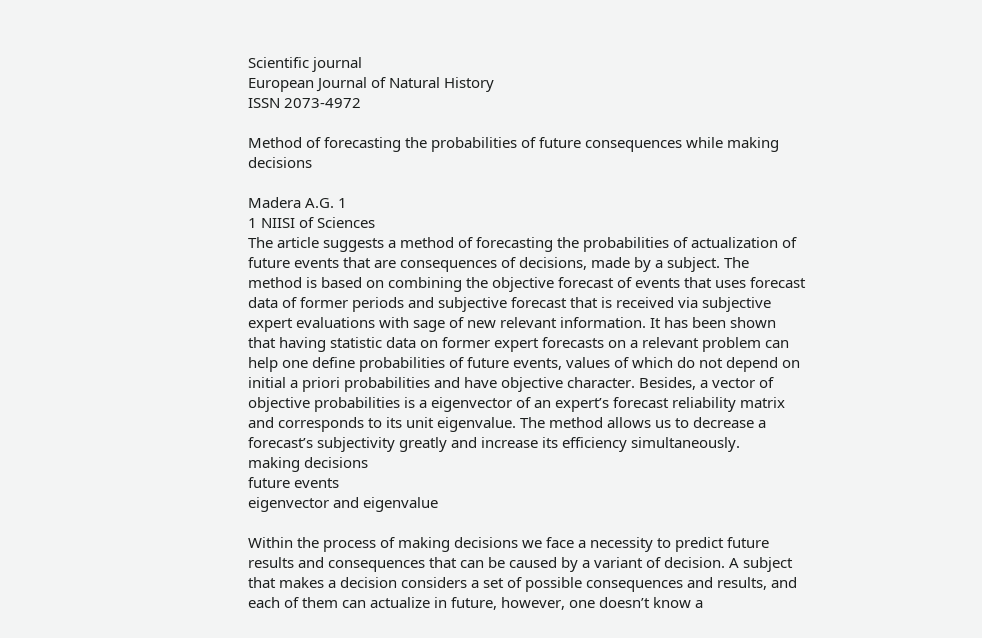Scientific journal
European Journal of Natural History
ISSN 2073-4972

Method of forecasting the probabilities of future consequences while making decisions

Madera A.G. 1
1 NIISI of Sciences
The article suggests a method of forecasting the probabilities of actualization of future events that are consequences of decisions, made by a subject. The method is based on combining the objective forecast of events that uses forecast data of former periods and subjective forecast that is received via subjective expert evaluations with sage of new relevant information. It has been shown that having statistic data on former expert forecasts on a relevant problem can help one define probabilities of future events, values of which do not depend on initial a priori probabilities and have objective character. Besides, a vector of objective probabilities is a eigenvector of an expert’s forecast reliability matrix and corresponds to its unit eigenvalue. The method allows us to decrease a forecast’s subjectivity greatly and increase its efficiency simultaneously.
making decisions
future events
eigenvector and eigenvalue

Within the process of making decisions we face a necessity to predict future results and consequences that can be caused by a variant of decision. A subject that makes a decision considers a set of possible consequences and results, and each of them can actualize in future, however, one doesn’t know a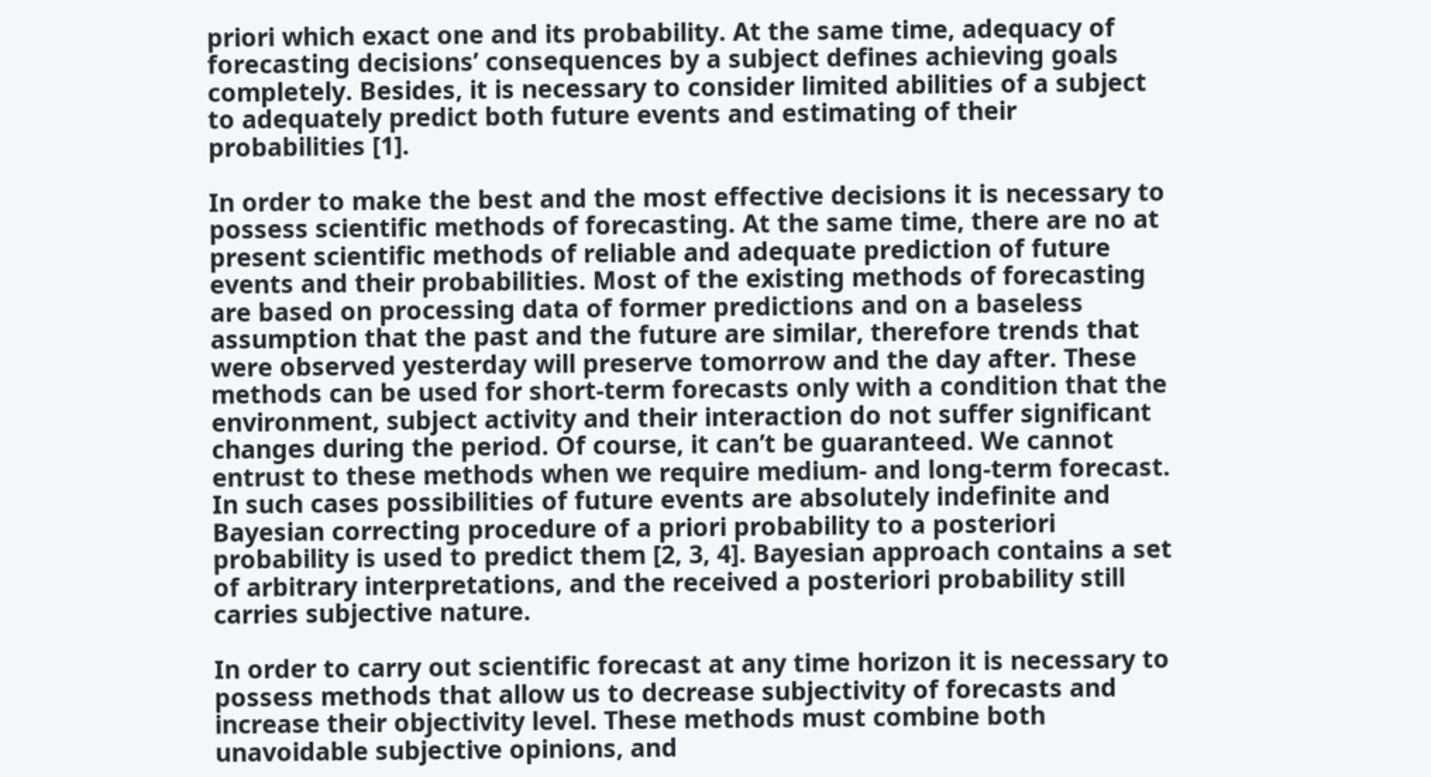priori which exact one and its probability. At the same time, adequacy of forecasting decisions’ consequences by a subject defines achieving goals completely. Besides, it is necessary to consider limited abilities of a subject to adequately predict both future events and estimating of their probabilities [1].

In order to make the best and the most effective decisions it is necessary to possess scientific methods of forecasting. At the same time, there are no at present scientific methods of reliable and adequate prediction of future events and their probabilities. Most of the existing methods of forecasting are based on processing data of former predictions and on a baseless assumption that the past and the future are similar, therefore trends that were observed yesterday will preserve tomorrow and the day after. These methods can be used for short-term forecasts only with a condition that the environment, subject activity and their interaction do not suffer significant changes during the period. Of course, it can’t be guaranteed. We cannot entrust to these methods when we require medium- and long-term forecast. In such cases possibilities of future events are absolutely indefinite and Bayesian correcting procedure of a priori probability to a posteriori probability is used to predict them [2, 3, 4]. Bayesian approach contains a set of arbitrary interpretations, and the received a posteriori probability still carries subjective nature.

In order to carry out scientific forecast at any time horizon it is necessary to possess methods that allow us to decrease subjectivity of forecasts and increase their objectivity level. These methods must combine both unavoidable subjective opinions, and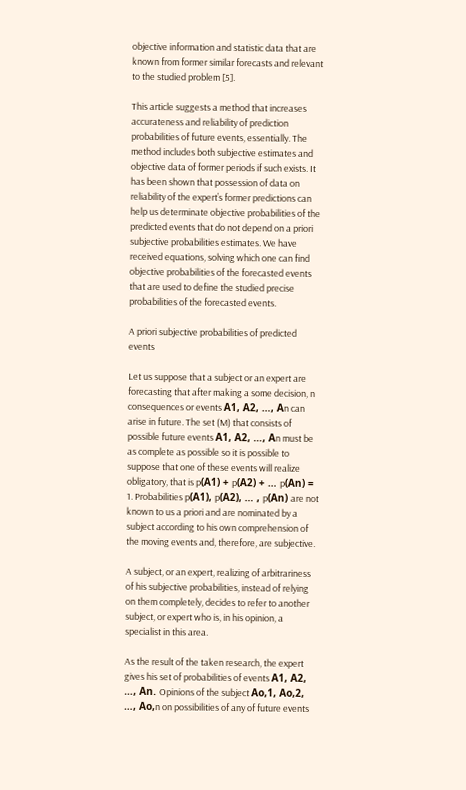objective information and statistic data that are known from former similar forecasts and relevant to the studied problem [5].

This article suggests a method that increases accurateness and reliability of prediction probabilities of future events, essentially. The method includes both subjective estimates and objective data of former periods if such exists. It has been shown that possession of data on reliability of the expert’s former predictions can help us determinate objective probabilities of the predicted events that do not depend on a priori subjective probabilities estimates. We have received equations, solving which one can find objective probabilities of the forecasted events that are used to define the studied precise probabilities of the forecasted events.

A priori subjective probabilities of predicted events

Let us suppose that a subject or an expert are forecasting that after making a some decision, n consequences or events А1, А2, …, Аn can arise in future. The set (M) that consists of possible future events А1, А2, …, Аn must be as complete as possible so it is possible to suppose that one of these events will realize obligatory, that is p(А1) + p(А2) + … p(Аn) = 1. Probabilities p(А1), p(А2), … , p(Аn) are not known to us a priori and are nominated by a subject according to his own comprehension of the moving events and, therefore, are subjective.

A subject, or an expert, realizing of arbitrariness of his subjective probabilities, instead of relying on them completely, decides to refer to another subject, or expert who is, in his opinion, a specialist in this area.

As the result of the taken research, the expert gives his set of probabilities of events А1, А2, …, Аn. Opinions of the subject Аo,1, Аo,2, …, Аo,n on possibilities of any of future events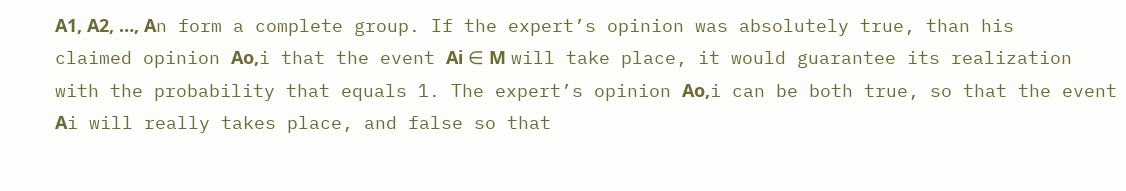А1, А2, …, Аn form a complete group. If the expert’s opinion was absolutely true, than his claimed opinion Аo,i that the event Аi ∈ М will take place, it would guarantee its realization with the probability that equals 1. The expert’s opinion Аo,i can be both true, so that the event Аi will really takes place, and false so that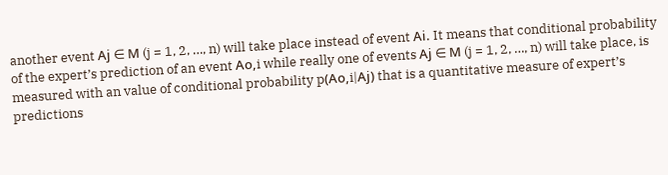another event Аj ∈ М (j = 1, 2, …, n) will take place instead of event Аi. It means that conditional probability of the expert’s prediction of an event Аo,i while really one of events Аj ∈ М (j = 1, 2, …, n) will take place, is measured with an value of conditional probability p(Аo,i|Аj) that is a quantitative measure of expert’s predictions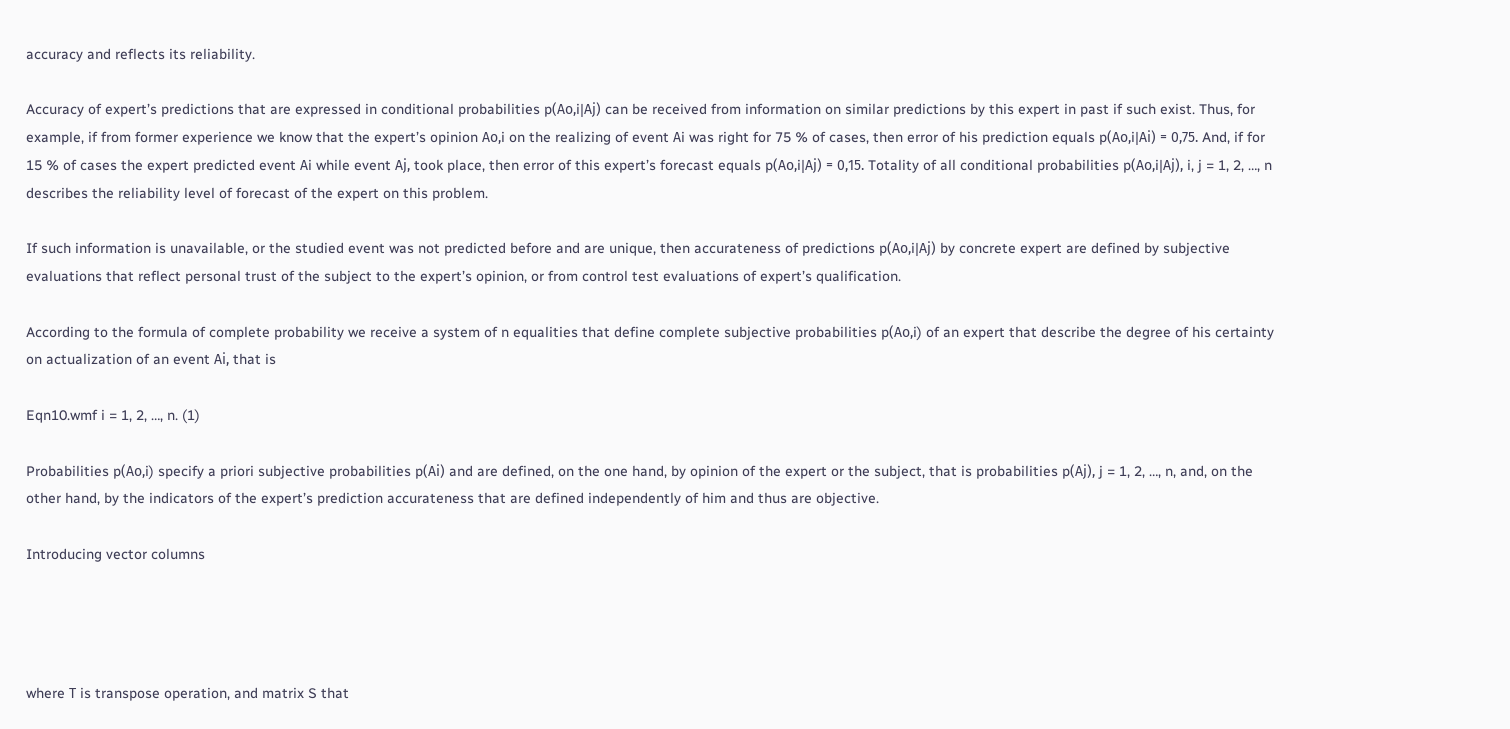accuracy and reflects its reliability.

Accuracy of expert’s predictions that are expressed in conditional probabilities p(Аo,i|Аj) can be received from information on similar predictions by this expert in past if such exist. Thus, for example, if from former experience we know that the expert’s opinion Аo,i on the realizing of event Аi was right for 75 % of cases, then error of his prediction equals p(Аo,i|Аi) = 0,75. And, if for 15 % of cases the expert predicted event Аi while event Аj, took place, then error of this expert’s forecast equals p(Аo,i|Аj) = 0,15. Totality of all conditional probabilities p(Аo,i|Аj), i, j = 1, 2, …, n describes the reliability level of forecast of the expert on this problem.

If such information is unavailable, or the studied event was not predicted before and are unique, then accurateness of predictions p(Аo,i|Аj) by concrete expert are defined by subjective evaluations that reflect personal trust of the subject to the expert’s opinion, or from control test evaluations of expert’s qualification.

According to the formula of complete probability we receive a system of n equalities that define complete subjective probabilities p(Аo,i) of an expert that describe the degree of his certainty on actualization of an event Аi, that is

Eqn10.wmf i = 1, 2, …, n. (1)

Probabilities p(Аo,i) specify a priori subjective probabilities p(Аi) and are defined, on the one hand, by opinion of the expert or the subject, that is probabilities p(Аj), j = 1, 2, …, n, and, on the other hand, by the indicators of the expert’s prediction accurateness that are defined independently of him and thus are objective.

Introducing vector columns




where Т is transpose operation, and matrix S that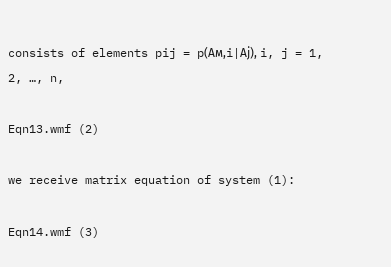consists of elements pij = p(Ам,i|Аj), i, j = 1, 2, …, n,

Eqn13.wmf (2)

we receive matrix equation of system (1):

Eqn14.wmf (3)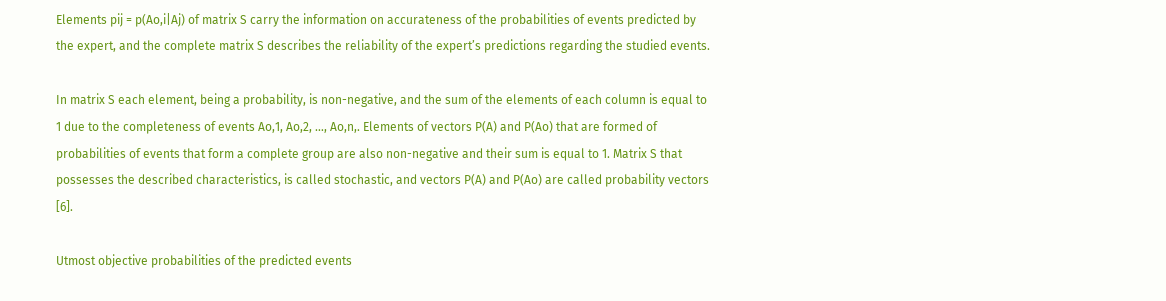Elements pij = p(Аo,i|Аj) of matrix S carry the information on accurateness of the probabilities of events predicted by the expert, and the complete matrix S describes the reliability of the expert’s predictions regarding the studied events.

In matrix S each element, being a probability, is non-negative, and the sum of the elements of each column is equal to 1 due to the completeness of events Аo,1, Аo,2, …, Аo,n,. Elements of vectors P(А) and P(Аo) that are formed of probabilities of events that form a complete group are also non-negative and their sum is equal to 1. Matrix S that possesses the described characteristics, is called stochastic, and vectors P(А) and P(Аo) are called probability vectors [6].

Utmost objective probabilities of the predicted events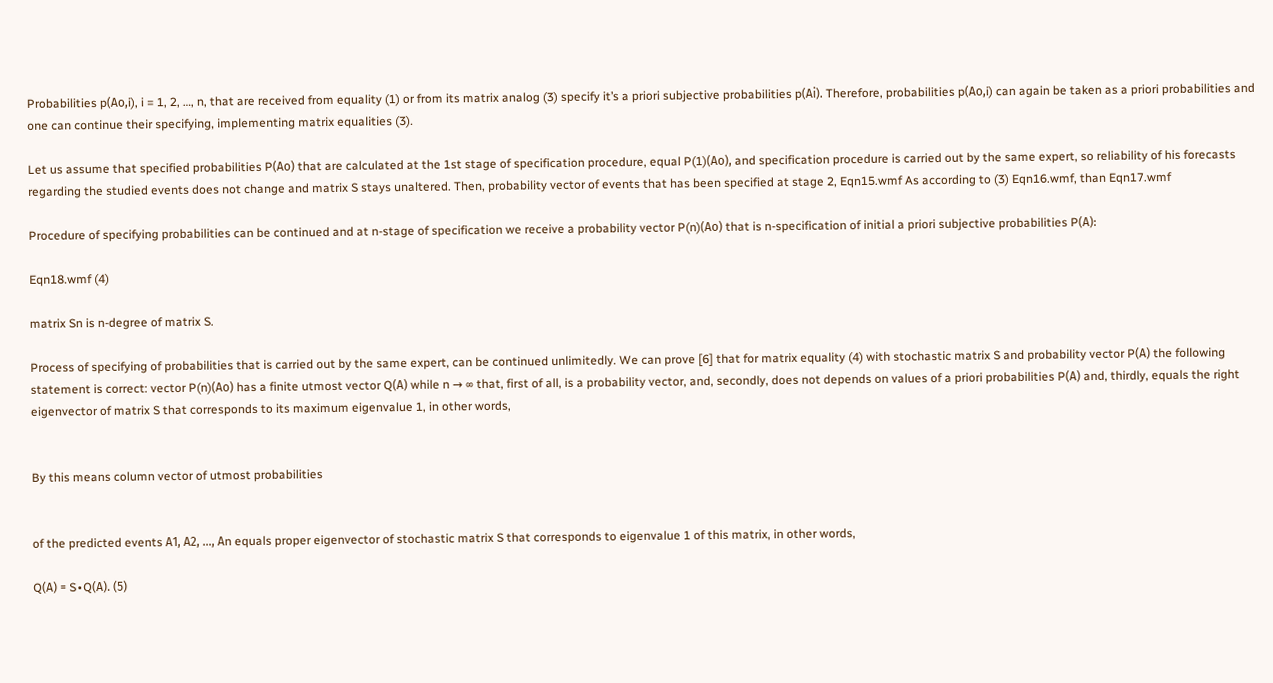Probabilities p(Аo,i), i = 1, 2, …, n, that are received from equality (1) or from its matrix analog (3) specify it’s a priori subjective probabilities p(Аi). Therefore, probabilities p(Аo,i) can again be taken as a priori probabilities and one can continue their specifying, implementing matrix equalities (3).

Let us assume that specified probabilities P(Аo) that are calculated at the 1st stage of specification procedure, equal P(1)(Аo), and specification procedure is carried out by the same expert, so reliability of his forecasts regarding the studied events does not change and matrix S stays unaltered. Then, probability vector of events that has been specified at stage 2, Eqn15.wmf As according to (3) Eqn16.wmf, than Eqn17.wmf

Procedure of specifying probabilities can be continued and at n-stage of specification we receive a probability vector P(n)(Аo) that is n-specification of initial a priori subjective probabilities P(А):

Eqn18.wmf (4)

matrix Sn is n-degree of matrix S.

Process of specifying of probabilities that is carried out by the same expert, can be continued unlimitedly. We can prove [6] that for matrix equality (4) with stochastic matrix S and probability vector P(А) the following statement is correct: vector P(n)(Аo) has a finite utmost vector Q(А) while n → ∞ that, first of all, is a probability vector, and, secondly, does not depends on values of a priori probabilities P(А) and, thirdly, equals the right eigenvector of matrix S that corresponds to its maximum eigenvalue 1, in other words,


By this means column vector of utmost probabilities


of the predicted events А1, А2, …, Аn equals proper eigenvector of stochastic matrix S that corresponds to eigenvalue 1 of this matrix, in other words,

Q(А) = S∙Q(А). (5)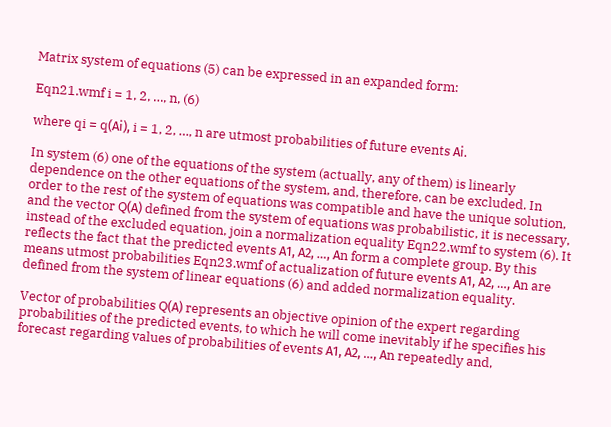Matrix system of equations (5) can be expressed in an expanded form:

Eqn21.wmf i = 1, 2, …, n, (6)

where qi = q(Аi), i = 1, 2, …, n are utmost probabilities of future events Аi.

In system (6) one of the equations of the system (actually, any of them) is linearly dependence on the other equations of the system, and, therefore, can be excluded. In order to the rest of the system of equations was compatible and have the unique solution, and the vector Q(А) defined from the system of equations was probabilistic, it is necessary, instead of the excluded equation, join a normalization equality Eqn22.wmf to system (6). It reflects the fact that the predicted events А1, А2, …, Аn form a complete group. By this means utmost probabilities Eqn23.wmf of actualization of future events А1, А2, …, Аn are defined from the system of linear equations (6) and added normalization equality.

Vector of probabilities Q(А) represents an objective opinion of the expert regarding probabilities of the predicted events, to which he will come inevitably if he specifies his forecast regarding values of probabilities of events А1, А2, …, Аn repeatedly and,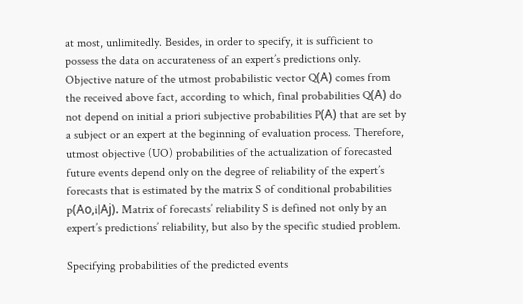at most, unlimitedly. Besides, in order to specify, it is sufficient to possess the data on accurateness of an expert’s predictions only. Objective nature of the utmost probabilistic vector Q(А) comes from the received above fact, according to which, final probabilities Q(А) do not depend on initial a priori subjective probabilities P(А) that are set by a subject or an expert at the beginning of evaluation process. Therefore, utmost objective (UO) probabilities of the actualization of forecasted future events depend only on the degree of reliability of the expert’s forecasts that is estimated by the matrix S of conditional probabilities p(Аo,i|Аj). Matrix of forecasts’ reliability S is defined not only by an expert’s predictions’ reliability, but also by the specific studied problem.

Specifying probabilities of the predicted events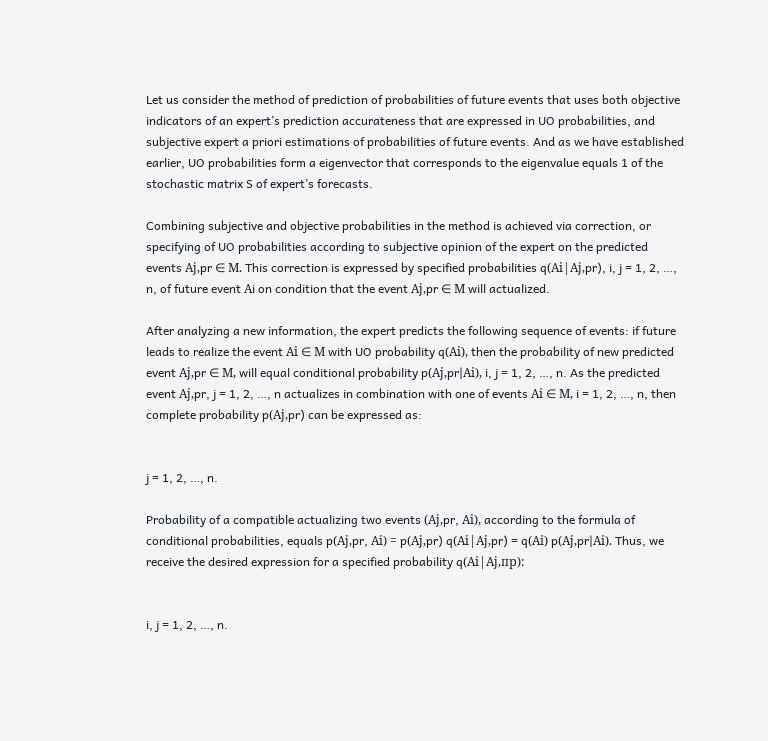Let us consider the method of prediction of probabilities of future events that uses both objective indicators of an expert’s prediction accurateness that are expressed in UO probabilities, and subjective expert a priori estimations of probabilities of future events. And as we have established earlier, UO probabilities form a eigenvector that corresponds to the eigenvalue equals 1 of the stochastic matrix S of expert’s forecasts.

Combining subjective and objective probabilities in the method is achieved via correction, or specifying of UO probabilities according to subjective opinion of the expert on the predicted events Аj,pr ∈ М. This correction is expressed by specified probabilities q(Аi|Аj,pr), i, j = 1, 2, …, n, of future event Аi on condition that the event Аj,pr ∈ М will actualized.

After analyzing a new information, the expert predicts the following sequence of events: if future leads to realize the event Аi ∈ М with UO probability q(Аi), then the probability of new predicted event Аj,pr ∈ М, will equal conditional probability p(Аj,pr|Аi), i, j = 1, 2, …, n. As the predicted event Аj,pr, j = 1, 2, …, n actualizes in combination with one of events Аi ∈ М, i = 1, 2, …, n, then complete probability p(Аj,pr) can be expressed as:


j = 1, 2, …, n.

Probability of a compatible actualizing two events (Аj,pr, Аi), according to the formula of conditional probabilities, equals p(Аj,pr, Аi) = p(Аj,pr) q(Аi|Аj,pr) = q(Аi) p(Аj,pr|Аi). Thus, we receive the desired expression for a specified probability q(Аi|Аj,пр):


i, j = 1, 2, …, n.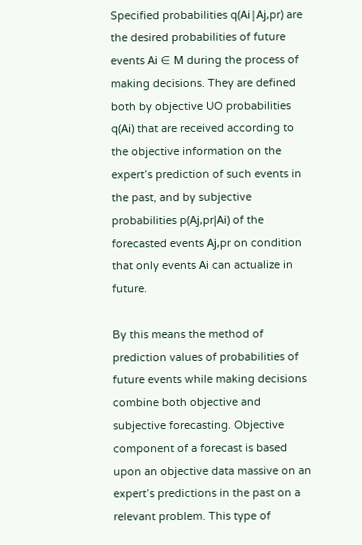Specified probabilities q(Аi|Аj,pr) are the desired probabilities of future events Аi ∈ М during the process of making decisions. They are defined both by objective UO probabilities q(Аi) that are received according to the objective information on the expert’s prediction of such events in the past, and by subjective probabilities p(Аj,pr|Аi) of the forecasted events Аj,pr on condition that only events Аi can actualize in future.

By this means the method of prediction values of probabilities of future events while making decisions combine both objective and subjective forecasting. Objective component of a forecast is based upon an objective data massive on an expert’s predictions in the past on a relevant problem. This type of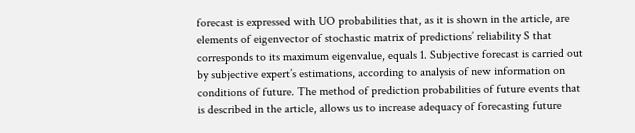forecast is expressed with UO probabilities that, as it is shown in the article, are elements of eigenvector of stochastic matrix of predictions’ reliability S that corresponds to its maximum eigenvalue, equals 1. Subjective forecast is carried out by subjective expert’s estimations, according to analysis of new information on conditions of future. The method of prediction probabilities of future events that is described in the article, allows us to increase adequacy of forecasting future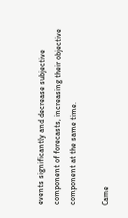events significantly and decrease subjective component of forecasts, increasing their objective component at the same time.

Сame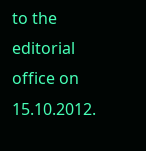to the editorial office on 15.10.2012.